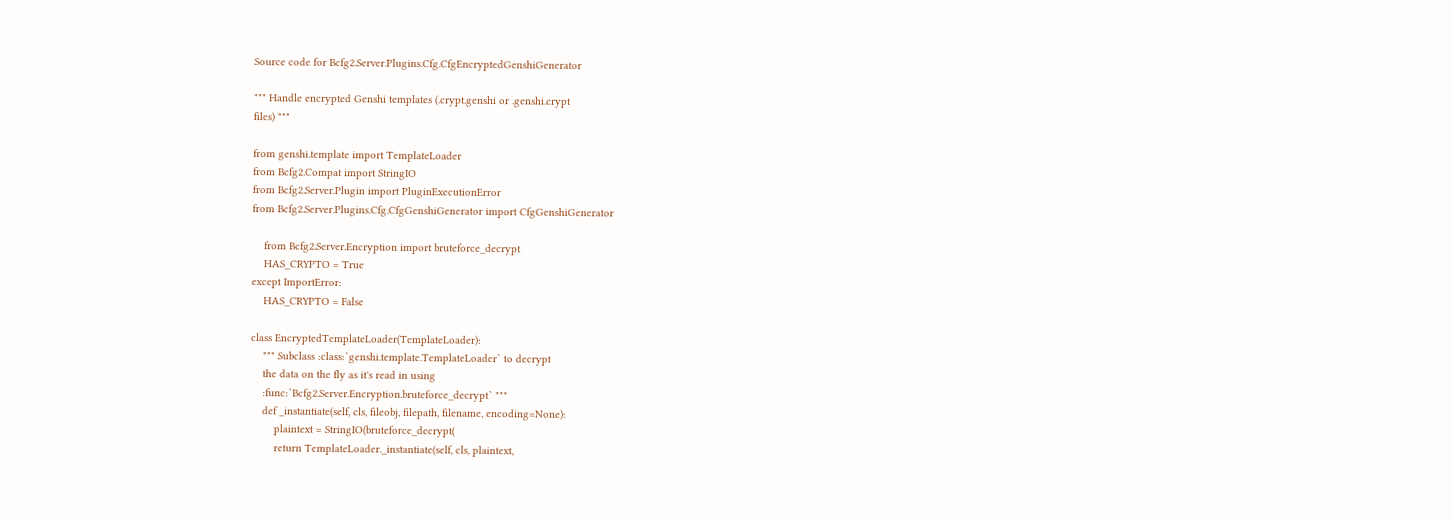Source code for Bcfg2.Server.Plugins.Cfg.CfgEncryptedGenshiGenerator

""" Handle encrypted Genshi templates (.crypt.genshi or .genshi.crypt
files) """

from genshi.template import TemplateLoader
from Bcfg2.Compat import StringIO
from Bcfg2.Server.Plugin import PluginExecutionError
from Bcfg2.Server.Plugins.Cfg.CfgGenshiGenerator import CfgGenshiGenerator

    from Bcfg2.Server.Encryption import bruteforce_decrypt
    HAS_CRYPTO = True
except ImportError:
    HAS_CRYPTO = False

class EncryptedTemplateLoader(TemplateLoader):
    """ Subclass :class:`genshi.template.TemplateLoader` to decrypt
    the data on the fly as it's read in using
    :func:`Bcfg2.Server.Encryption.bruteforce_decrypt` """
    def _instantiate(self, cls, fileobj, filepath, filename, encoding=None):
        plaintext = StringIO(bruteforce_decrypt(
        return TemplateLoader._instantiate(self, cls, plaintext,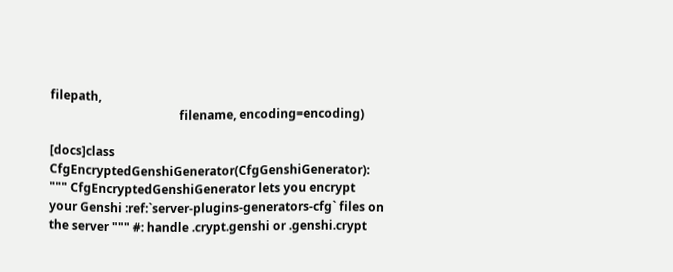filepath,
                                           filename, encoding=encoding)

[docs]class CfgEncryptedGenshiGenerator(CfgGenshiGenerator): """ CfgEncryptedGenshiGenerator lets you encrypt your Genshi :ref:`server-plugins-generators-cfg` files on the server """ #: handle .crypt.genshi or .genshi.crypt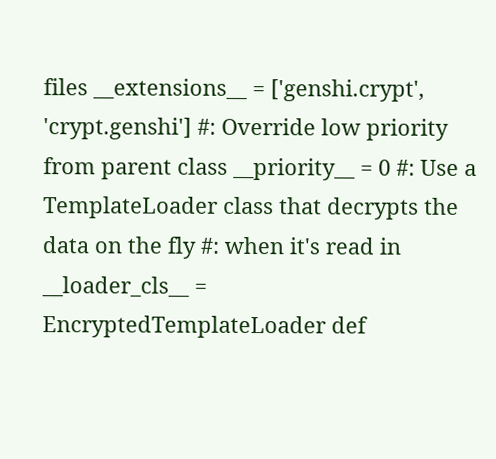files __extensions__ = ['genshi.crypt', 'crypt.genshi'] #: Override low priority from parent class __priority__ = 0 #: Use a TemplateLoader class that decrypts the data on the fly #: when it's read in __loader_cls__ = EncryptedTemplateLoader def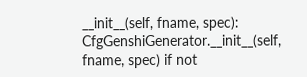__init__(self, fname, spec): CfgGenshiGenerator.__init__(self, fname, spec) if not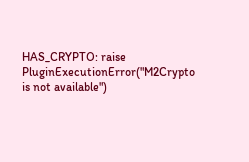HAS_CRYPTO: raise PluginExecutionError("M2Crypto is not available")